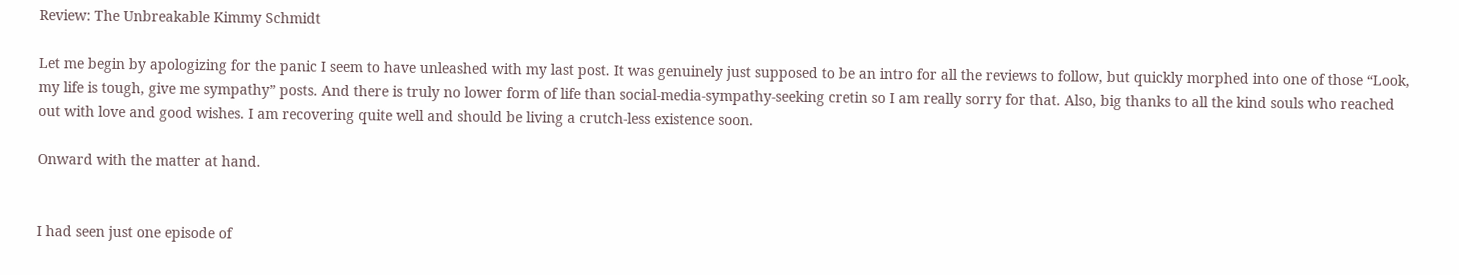Review: The Unbreakable Kimmy Schmidt

Let me begin by apologizing for the panic I seem to have unleashed with my last post. It was genuinely just supposed to be an intro for all the reviews to follow, but quickly morphed into one of those “Look, my life is tough, give me sympathy” posts. And there is truly no lower form of life than social-media-sympathy-seeking cretin so I am really sorry for that. Also, big thanks to all the kind souls who reached out with love and good wishes. I am recovering quite well and should be living a crutch-less existence soon.

Onward with the matter at hand.


I had seen just one episode of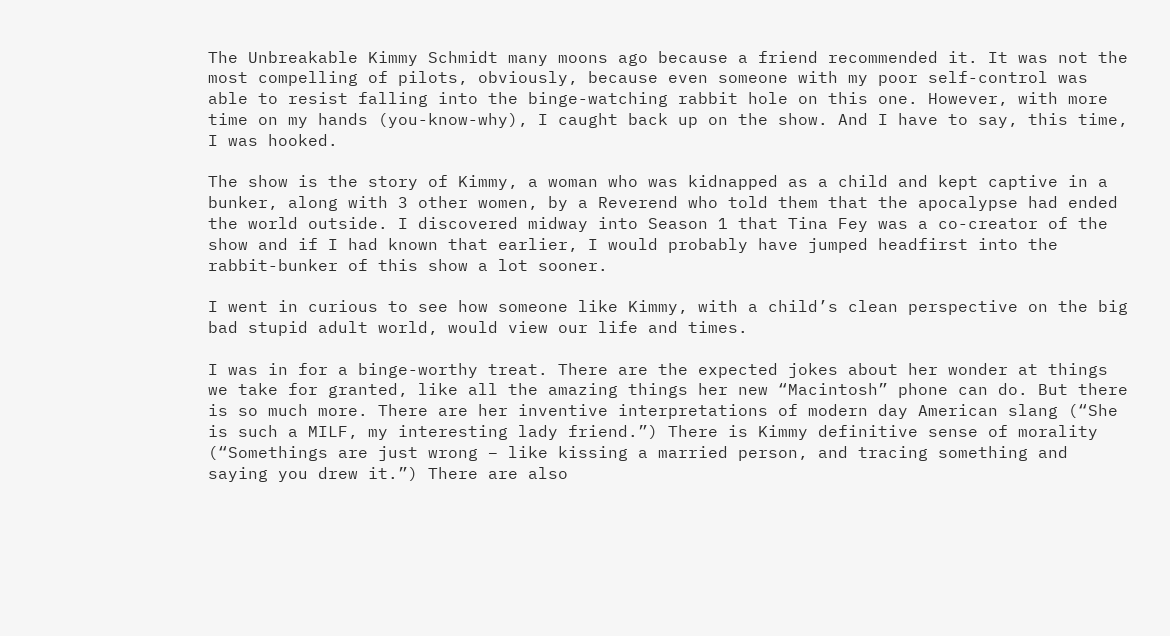The Unbreakable Kimmy Schmidt many moons ago because a friend recommended it. It was not the most compelling of pilots, obviously, because even someone with my poor self-control was able to resist falling into the binge-watching rabbit hole on this one. However, with more time on my hands (you-know-why), I caught back up on the show. And I have to say, this time, I was hooked.

The show is the story of Kimmy, a woman who was kidnapped as a child and kept captive in a bunker, along with 3 other women, by a Reverend who told them that the apocalypse had ended the world outside. I discovered midway into Season 1 that Tina Fey was a co-creator of the show and if I had known that earlier, I would probably have jumped headfirst into the rabbit-bunker of this show a lot sooner.

I went in curious to see how someone like Kimmy, with a child’s clean perspective on the big bad stupid adult world, would view our life and times.

I was in for a binge-worthy treat. There are the expected jokes about her wonder at things we take for granted, like all the amazing things her new “Macintosh” phone can do. But there is so much more. There are her inventive interpretations of modern day American slang (“She is such a MILF, my interesting lady friend.”) There is Kimmy definitive sense of morality (“Somethings are just wrong – like kissing a married person, and tracing something and saying you drew it.”) There are also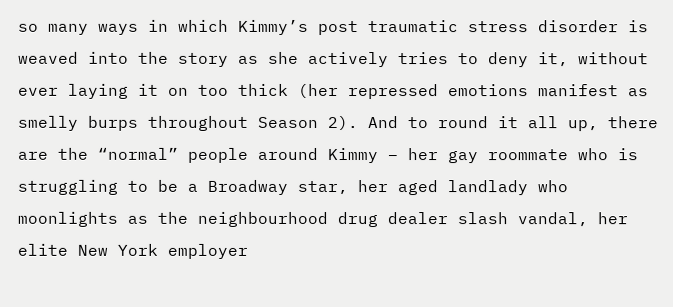so many ways in which Kimmy’s post traumatic stress disorder is weaved into the story as she actively tries to deny it, without ever laying it on too thick (her repressed emotions manifest as smelly burps throughout Season 2). And to round it all up, there are the “normal” people around Kimmy – her gay roommate who is struggling to be a Broadway star, her aged landlady who moonlights as the neighbourhood drug dealer slash vandal, her elite New York employer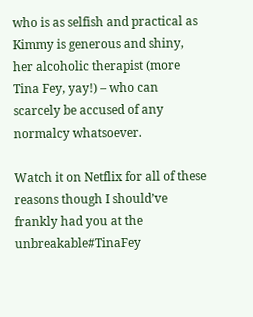who is as selfish and practical as Kimmy is generous and shiny, her alcoholic therapist (more Tina Fey, yay!) – who can scarcely be accused of any normalcy whatsoever.

Watch it on Netflix for all of these reasons though I should’ve frankly had you at the unbreakable#TinaFey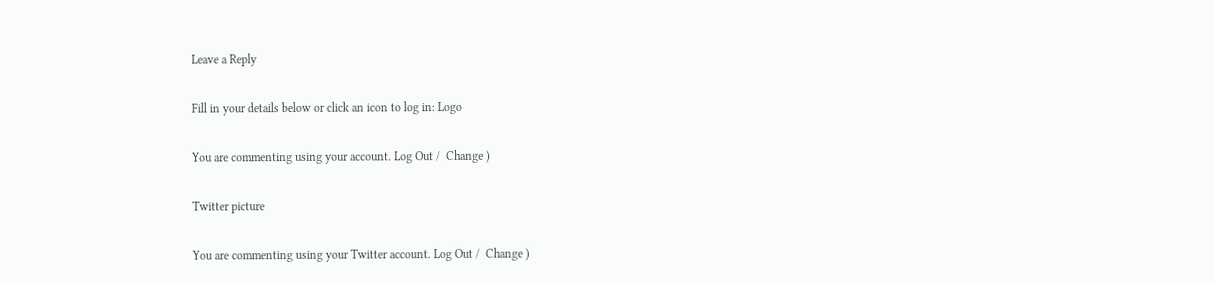Leave a Reply

Fill in your details below or click an icon to log in: Logo

You are commenting using your account. Log Out /  Change )

Twitter picture

You are commenting using your Twitter account. Log Out /  Change )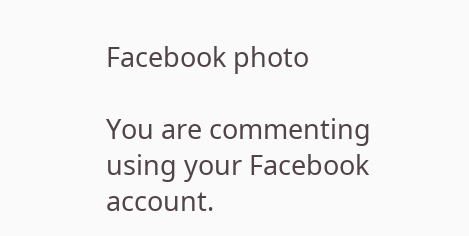Facebook photo

You are commenting using your Facebook account.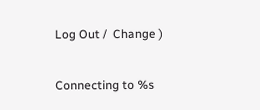Log Out /  Change )

Connecting to %s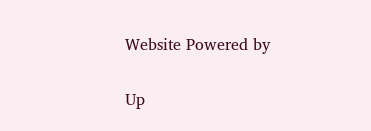Website Powered by

Up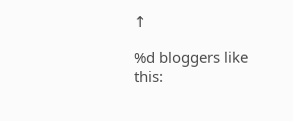↑

%d bloggers like this: